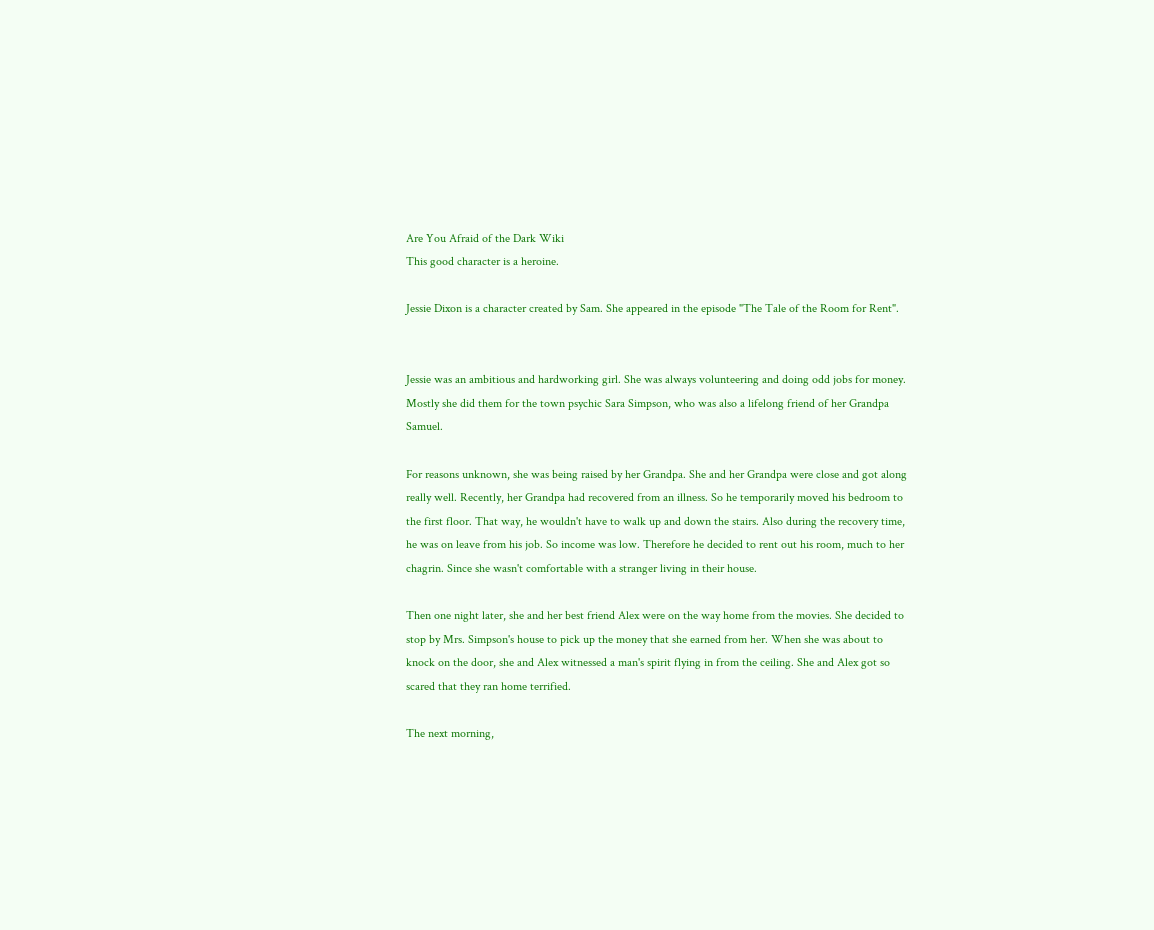Are You Afraid of the Dark Wiki
This good character is a heroine.

Jessie Dixon is a character created by Sam. She appeared in the episode "The Tale of the Room for Rent".


Jessie was an ambitious and hardworking girl. She was always volunteering and doing odd jobs for money. Mostly she did them for the town psychic Sara Simpson, who was also a lifelong friend of her Grandpa Samuel.

For reasons unknown, she was being raised by her Grandpa. She and her Grandpa were close and got along really well. Recently, her Grandpa had recovered from an illness. So he temporarily moved his bedroom to the first floor. That way, he wouldn't have to walk up and down the stairs. Also during the recovery time, he was on leave from his job. So income was low. Therefore he decided to rent out his room, much to her chagrin. Since she wasn't comfortable with a stranger living in their house.

Then one night later, she and her best friend Alex were on the way home from the movies. She decided to stop by Mrs. Simpson's house to pick up the money that she earned from her. When she was about to knock on the door, she and Alex witnessed a man's spirit flying in from the ceiling. She and Alex got so scared that they ran home terrified.

The next morning,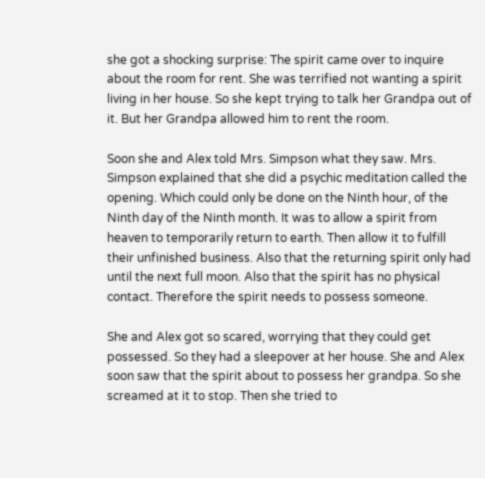she got a shocking surprise: The spirit came over to inquire about the room for rent. She was terrified not wanting a spirit living in her house. So she kept trying to talk her Grandpa out of it. But her Grandpa allowed him to rent the room.

Soon she and Alex told Mrs. Simpson what they saw. Mrs. Simpson explained that she did a psychic meditation called the opening. Which could only be done on the Ninth hour, of the Ninth day of the Ninth month. It was to allow a spirit from heaven to temporarily return to earth. Then allow it to fulfill their unfinished business. Also that the returning spirit only had until the next full moon. Also that the spirit has no physical contact. Therefore the spirit needs to possess someone.

She and Alex got so scared, worrying that they could get possessed. So they had a sleepover at her house. She and Alex soon saw that the spirit about to possess her grandpa. So she screamed at it to stop. Then she tried to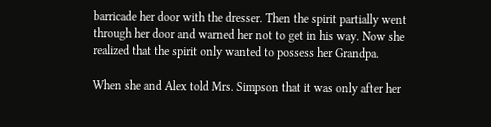barricade her door with the dresser. Then the spirit partially went through her door and warned her not to get in his way. Now she realized that the spirit only wanted to possess her Grandpa.

When she and Alex told Mrs. Simpson that it was only after her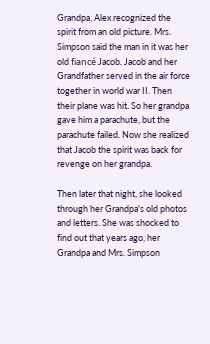Grandpa, Alex recognized the spirit from an old picture. Mrs. Simpson said the man in it was her old fiancé Jacob. Jacob and her Grandfather served in the air force together in world war II. Then their plane was hit. So her grandpa gave him a parachute, but the parachute failed. Now she realized that Jacob the spirit was back for revenge on her grandpa.

Then later that night, she looked through her Grandpa's old photos and letters. She was shocked to find out that years ago, her Grandpa and Mrs. Simpson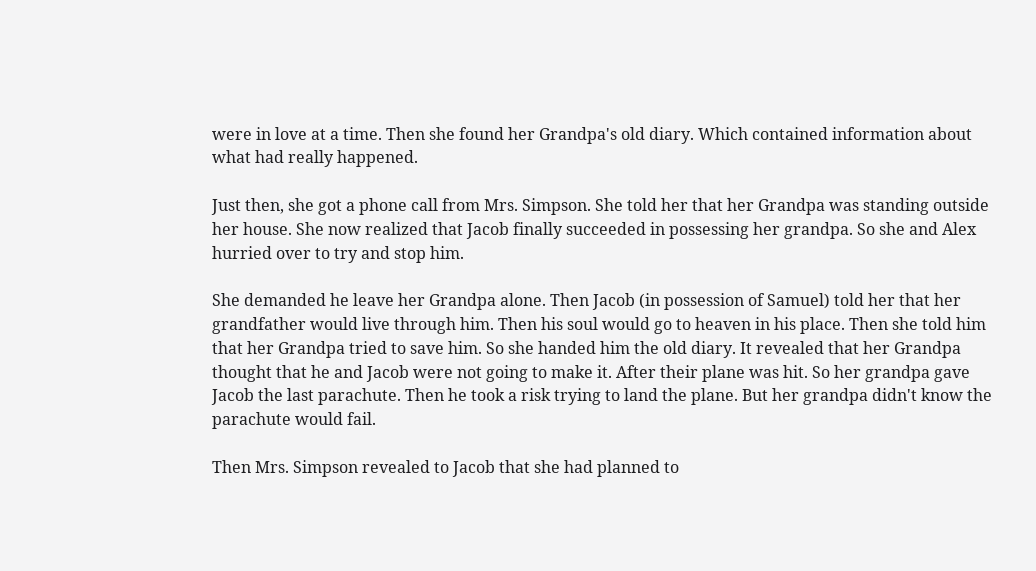were in love at a time. Then she found her Grandpa's old diary. Which contained information about what had really happened.

Just then, she got a phone call from Mrs. Simpson. She told her that her Grandpa was standing outside her house. She now realized that Jacob finally succeeded in possessing her grandpa. So she and Alex hurried over to try and stop him.

She demanded he leave her Grandpa alone. Then Jacob (in possession of Samuel) told her that her grandfather would live through him. Then his soul would go to heaven in his place. Then she told him that her Grandpa tried to save him. So she handed him the old diary. It revealed that her Grandpa thought that he and Jacob were not going to make it. After their plane was hit. So her grandpa gave Jacob the last parachute. Then he took a risk trying to land the plane. But her grandpa didn't know the parachute would fail.

Then Mrs. Simpson revealed to Jacob that she had planned to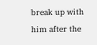break up with him after the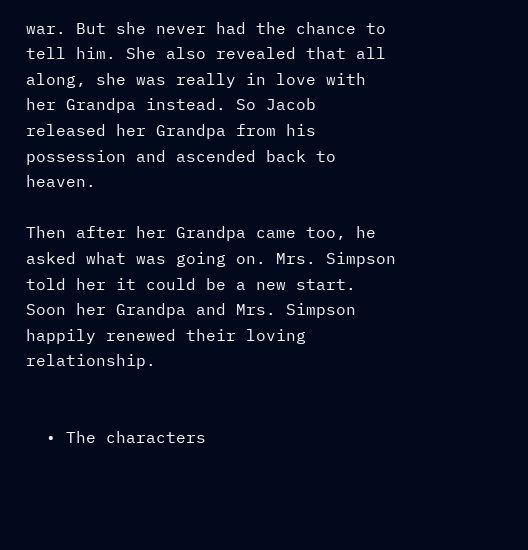war. But she never had the chance to tell him. She also revealed that all along, she was really in love with her Grandpa instead. So Jacob released her Grandpa from his possession and ascended back to heaven.

Then after her Grandpa came too, he asked what was going on. Mrs. Simpson told her it could be a new start. Soon her Grandpa and Mrs. Simpson happily renewed their loving relationship.


  • The characters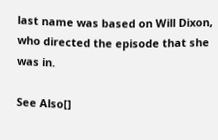last name was based on Will Dixon, who directed the episode that she was in.

See Also[]